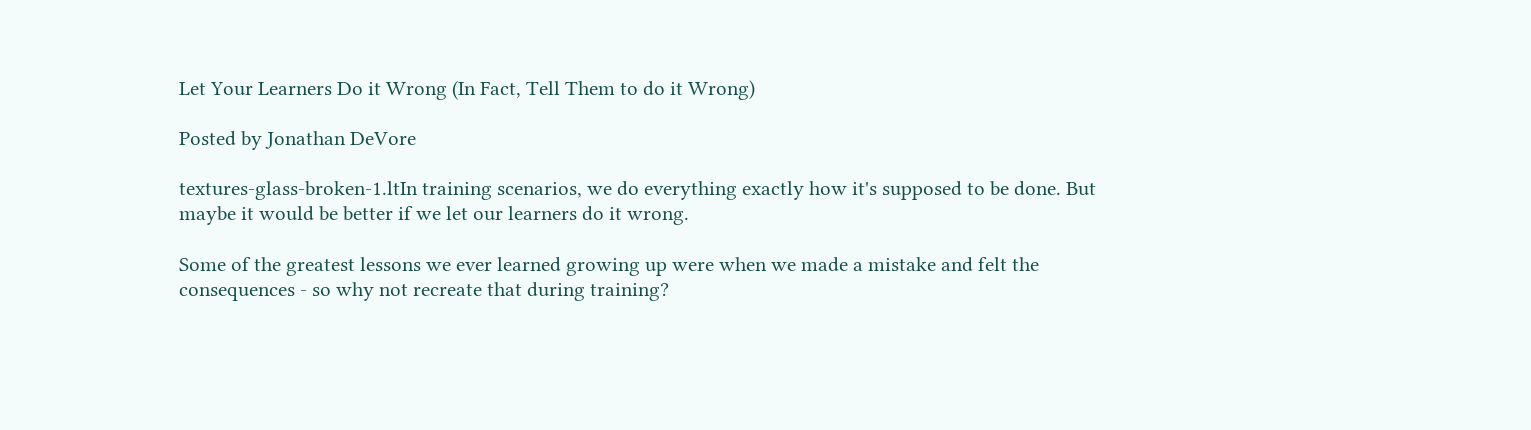Let Your Learners Do it Wrong (In Fact, Tell Them to do it Wrong)

Posted by Jonathan DeVore

textures-glass-broken-1.ltIn training scenarios, we do everything exactly how it's supposed to be done. But maybe it would be better if we let our learners do it wrong.

Some of the greatest lessons we ever learned growing up were when we made a mistake and felt the consequences - so why not recreate that during training?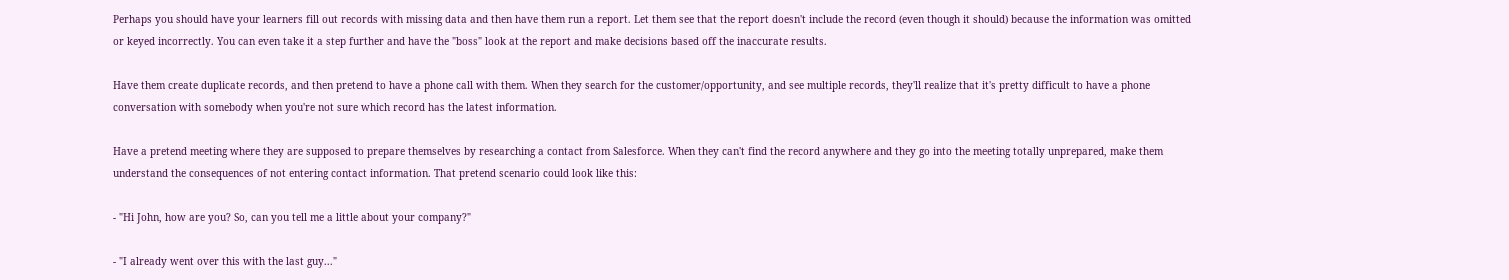Perhaps you should have your learners fill out records with missing data and then have them run a report. Let them see that the report doesn't include the record (even though it should) because the information was omitted or keyed incorrectly. You can even take it a step further and have the "boss" look at the report and make decisions based off the inaccurate results.

Have them create duplicate records, and then pretend to have a phone call with them. When they search for the customer/opportunity, and see multiple records, they'll realize that it's pretty difficult to have a phone conversation with somebody when you're not sure which record has the latest information.

Have a pretend meeting where they are supposed to prepare themselves by researching a contact from Salesforce. When they can't find the record anywhere and they go into the meeting totally unprepared, make them understand the consequences of not entering contact information. That pretend scenario could look like this:

- "Hi John, how are you? So, can you tell me a little about your company?"

- "I already went over this with the last guy..."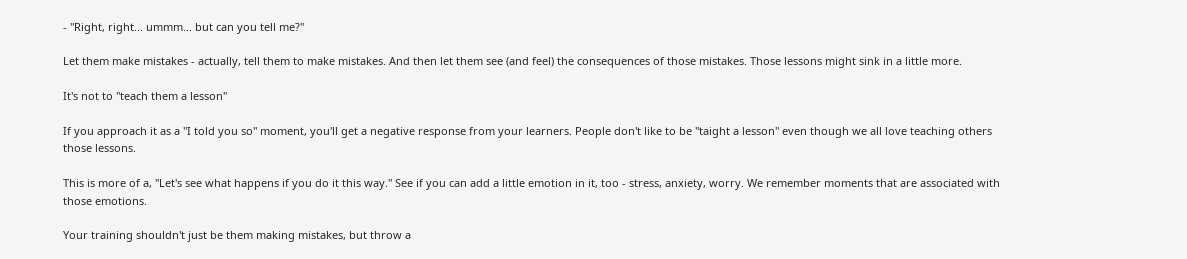- "Right, right... ummm... but can you tell me?"

Let them make mistakes - actually, tell them to make mistakes. And then let them see (and feel) the consequences of those mistakes. Those lessons might sink in a little more.

It's not to "teach them a lesson"

If you approach it as a "I told you so" moment, you'll get a negative response from your learners. People don't like to be "taight a lesson" even though we all love teaching others those lessons.

This is more of a, "Let's see what happens if you do it this way." See if you can add a little emotion in it, too - stress, anxiety, worry. We remember moments that are associated with those emotions.

Your training shouldn't just be them making mistakes, but throw a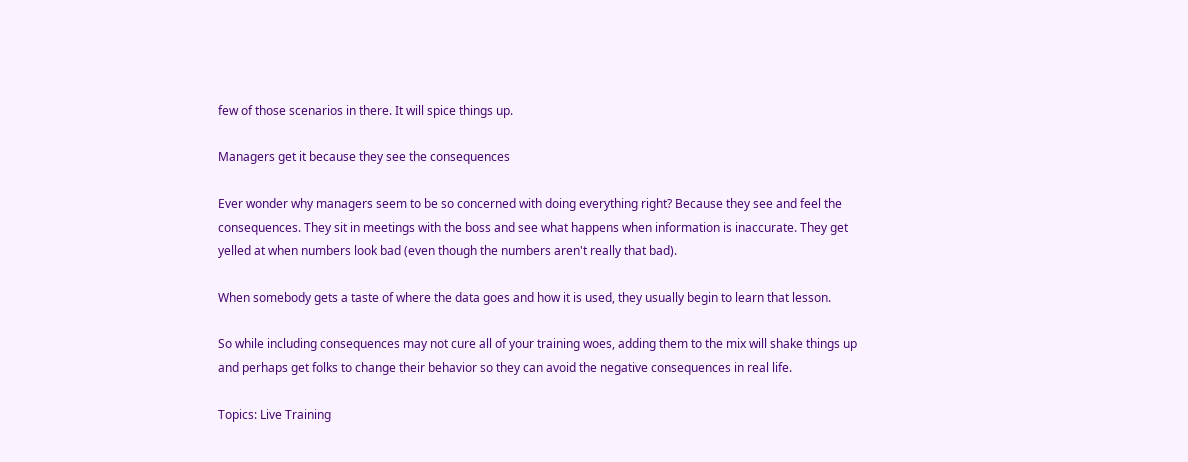few of those scenarios in there. It will spice things up.

Managers get it because they see the consequences

Ever wonder why managers seem to be so concerned with doing everything right? Because they see and feel the consequences. They sit in meetings with the boss and see what happens when information is inaccurate. They get yelled at when numbers look bad (even though the numbers aren't really that bad).

When somebody gets a taste of where the data goes and how it is used, they usually begin to learn that lesson.

So while including consequences may not cure all of your training woes, adding them to the mix will shake things up and perhaps get folks to change their behavior so they can avoid the negative consequences in real life.

Topics: Live Training